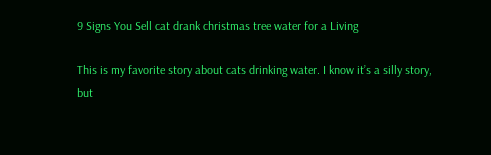9 Signs You Sell cat drank christmas tree water for a Living

This is my favorite story about cats drinking water. I know it’s a silly story, but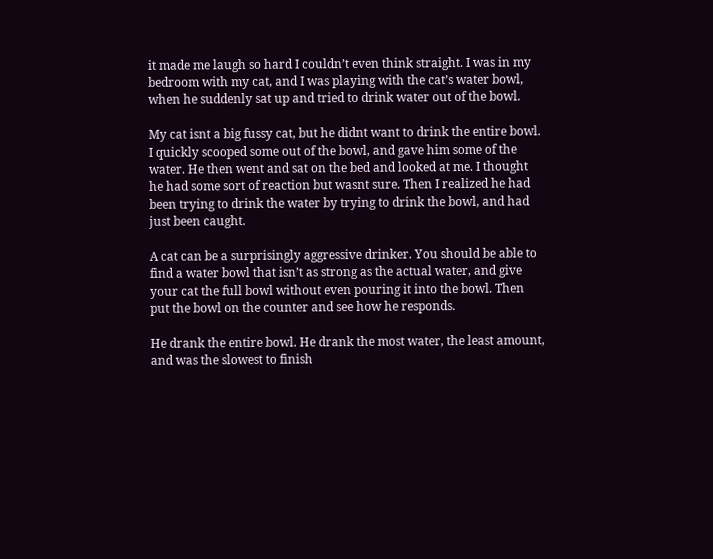it made me laugh so hard I couldn’t even think straight. I was in my bedroom with my cat, and I was playing with the cat’s water bowl, when he suddenly sat up and tried to drink water out of the bowl.

My cat isnt a big fussy cat, but he didnt want to drink the entire bowl. I quickly scooped some out of the bowl, and gave him some of the water. He then went and sat on the bed and looked at me. I thought he had some sort of reaction but wasnt sure. Then I realized he had been trying to drink the water by trying to drink the bowl, and had just been caught.

A cat can be a surprisingly aggressive drinker. You should be able to find a water bowl that isn’t as strong as the actual water, and give your cat the full bowl without even pouring it into the bowl. Then put the bowl on the counter and see how he responds.

He drank the entire bowl. He drank the most water, the least amount, and was the slowest to finish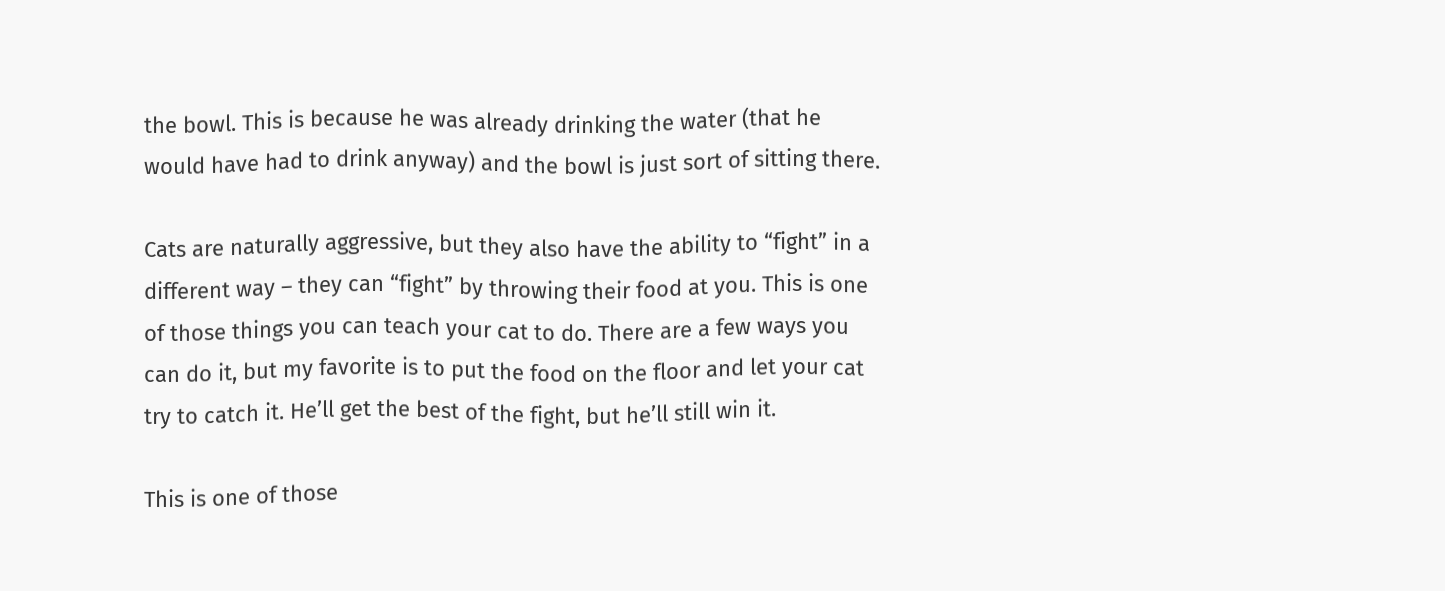the bowl. This is because he was already drinking the water (that he would have had to drink anyway) and the bowl is just sort of sitting there.

Cats are naturally aggressive, but they also have the ability to “fight” in a different way – they can “fight” by throwing their food at you. This is one of those things you can teach your cat to do. There are a few ways you can do it, but my favorite is to put the food on the floor and let your cat try to catch it. He’ll get the best of the fight, but he’ll still win it.

This is one of those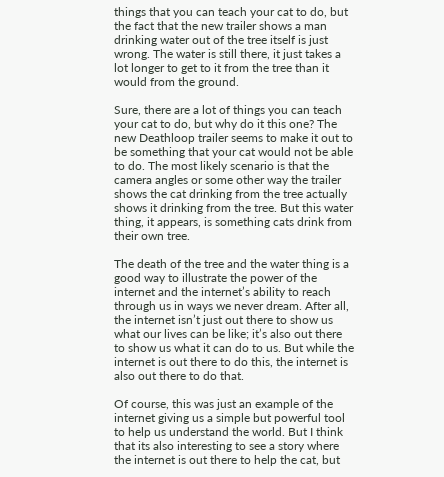things that you can teach your cat to do, but the fact that the new trailer shows a man drinking water out of the tree itself is just wrong. The water is still there, it just takes a lot longer to get to it from the tree than it would from the ground.

Sure, there are a lot of things you can teach your cat to do, but why do it this one? The new Deathloop trailer seems to make it out to be something that your cat would not be able to do. The most likely scenario is that the camera angles or some other way the trailer shows the cat drinking from the tree actually shows it drinking from the tree. But this water thing, it appears, is something cats drink from their own tree.

The death of the tree and the water thing is a good way to illustrate the power of the internet and the internet’s ability to reach through us in ways we never dream. After all, the internet isn’t just out there to show us what our lives can be like; it’s also out there to show us what it can do to us. But while the internet is out there to do this, the internet is also out there to do that.

Of course, this was just an example of the internet giving us a simple but powerful tool to help us understand the world. But I think that its also interesting to see a story where the internet is out there to help the cat, but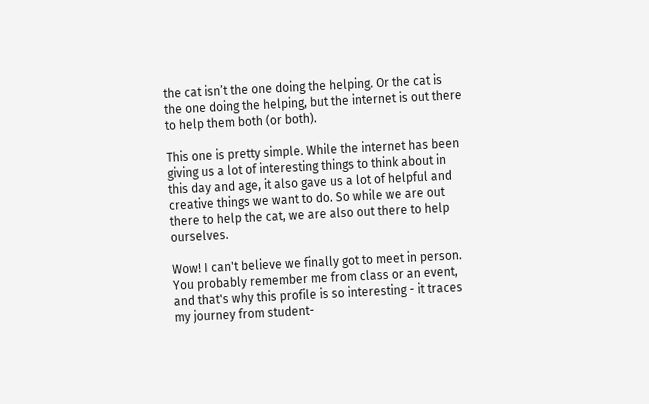the cat isn’t the one doing the helping. Or the cat is the one doing the helping, but the internet is out there to help them both (or both).

This one is pretty simple. While the internet has been giving us a lot of interesting things to think about in this day and age, it also gave us a lot of helpful and creative things we want to do. So while we are out there to help the cat, we are also out there to help ourselves.

Wow! I can't believe we finally got to meet in person. You probably remember me from class or an event, and that's why this profile is so interesting - it traces my journey from student-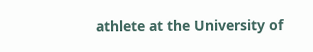athlete at the University of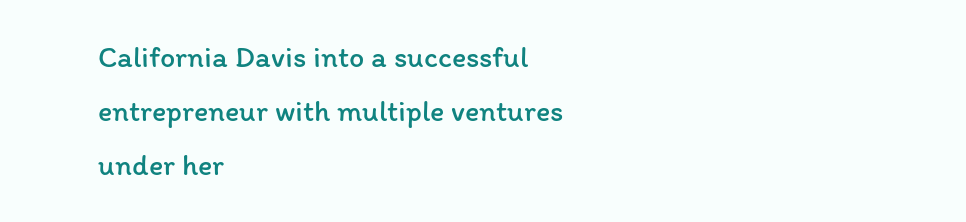California Davis into a successful entrepreneur with multiple ventures under her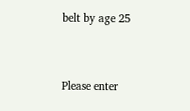belt by age 25


Please enter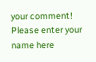your comment!
Please enter your name here